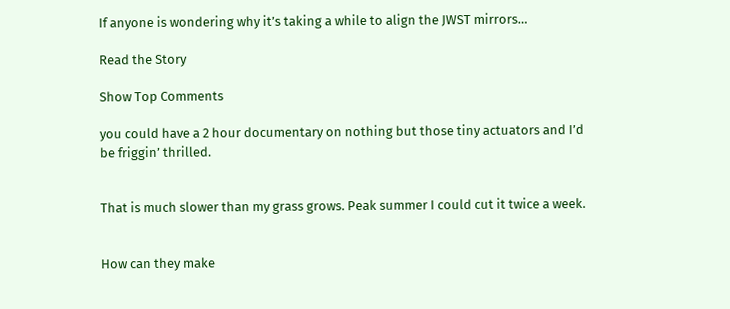If anyone is wondering why it’s taking a while to align the JWST mirrors…

Read the Story

Show Top Comments

you could have a 2 hour documentary on nothing but those tiny actuators and I’d be friggin’ thrilled.


That is much slower than my grass grows. Peak summer I could cut it twice a week.


How can they make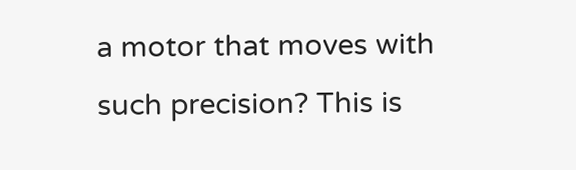a motor that moves with such precision? This is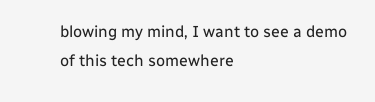blowing my mind, I want to see a demo of this tech somewhere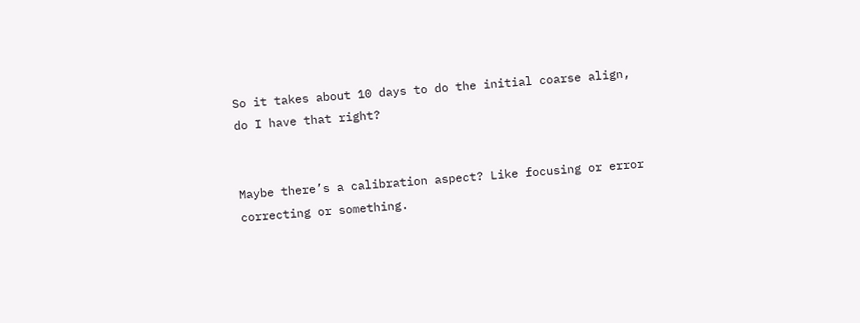So it takes about 10 days to do the initial coarse align, do I have that right?


Maybe there’s a calibration aspect? Like focusing or error correcting or something.